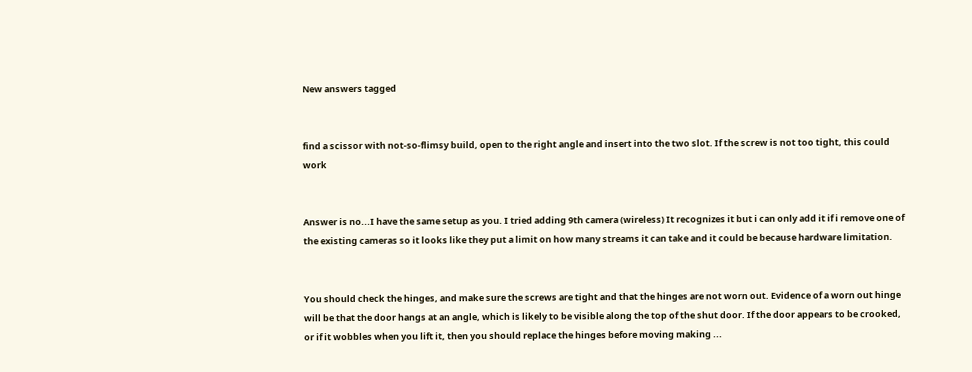New answers tagged


find a scissor with not-so-flimsy build, open to the right angle and insert into the two slot. If the screw is not too tight, this could work


Answer is no...I have the same setup as you. I tried adding 9th camera (wireless) It recognizes it but i can only add it if i remove one of the existing cameras so it looks like they put a limit on how many streams it can take and it could be because hardware limitation.


You should check the hinges, and make sure the screws are tight and that the hinges are not worn out. Evidence of a worn out hinge will be that the door hangs at an angle, which is likely to be visible along the top of the shut door. If the door appears to be crooked, or if it wobbles when you lift it, then you should replace the hinges before moving making ...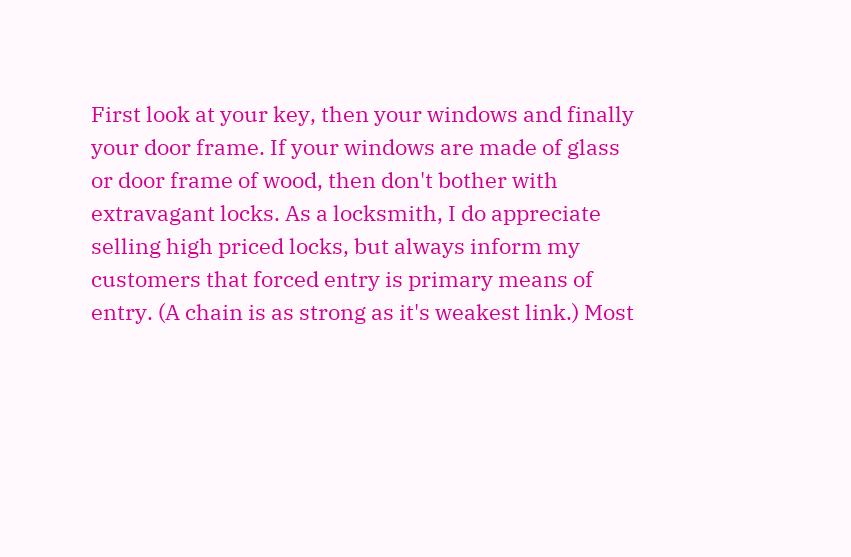First look at your key, then your windows and finally your door frame. If your windows are made of glass or door frame of wood, then don't bother with extravagant locks. As a locksmith, I do appreciate selling high priced locks, but always inform my customers that forced entry is primary means of entry. (A chain is as strong as it's weakest link.) Most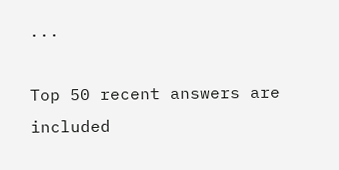...

Top 50 recent answers are included